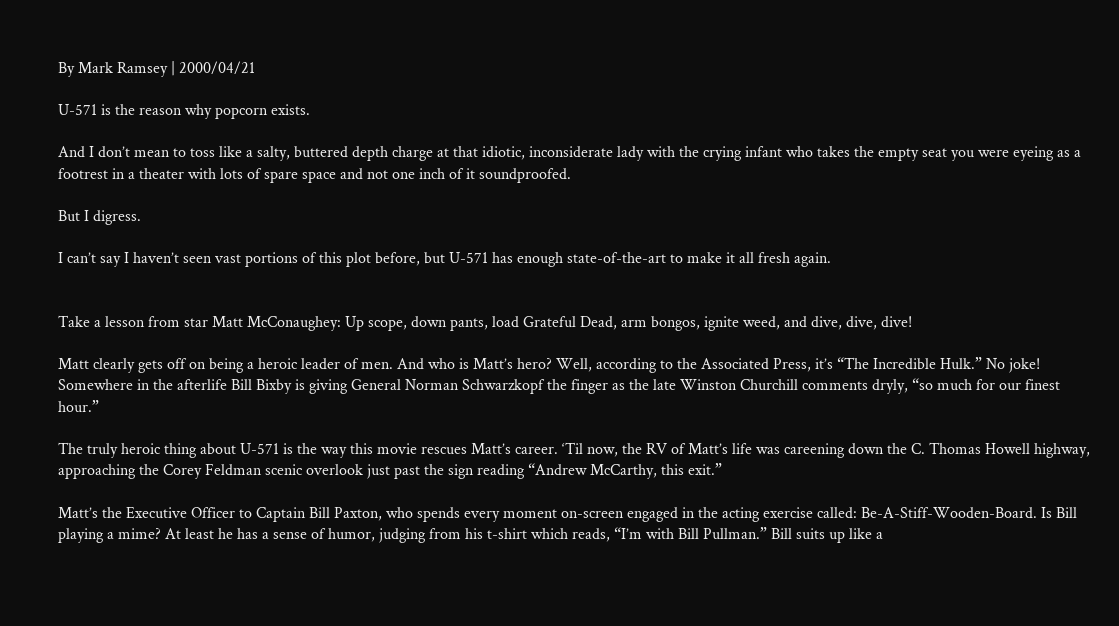By Mark Ramsey | 2000/04/21

U-571 is the reason why popcorn exists.

And I don’t mean to toss like a salty, buttered depth charge at that idiotic, inconsiderate lady with the crying infant who takes the empty seat you were eyeing as a footrest in a theater with lots of spare space and not one inch of it soundproofed.

But I digress.

I can’t say I haven’t seen vast portions of this plot before, but U-571 has enough state-of-the-art to make it all fresh again.


Take a lesson from star Matt McConaughey: Up scope, down pants, load Grateful Dead, arm bongos, ignite weed, and dive, dive, dive!

Matt clearly gets off on being a heroic leader of men. And who is Matt’s hero? Well, according to the Associated Press, it’s “The Incredible Hulk.” No joke! Somewhere in the afterlife Bill Bixby is giving General Norman Schwarzkopf the finger as the late Winston Churchill comments dryly, “so much for our finest hour.”

The truly heroic thing about U-571 is the way this movie rescues Matt’s career. ‘Til now, the RV of Matt’s life was careening down the C. Thomas Howell highway, approaching the Corey Feldman scenic overlook just past the sign reading “Andrew McCarthy, this exit.”

Matt’s the Executive Officer to Captain Bill Paxton, who spends every moment on-screen engaged in the acting exercise called: Be-A-Stiff-Wooden-Board. Is Bill playing a mime? At least he has a sense of humor, judging from his t-shirt which reads, “I’m with Bill Pullman.” Bill suits up like a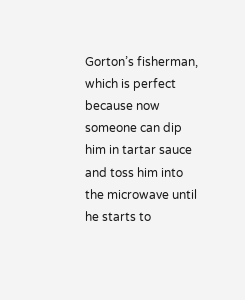Gorton’s fisherman, which is perfect because now someone can dip him in tartar sauce and toss him into the microwave until he starts to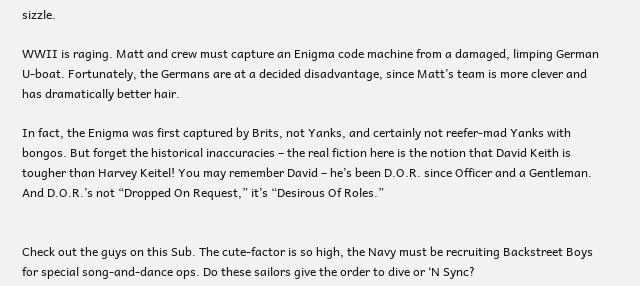sizzle.

WWII is raging. Matt and crew must capture an Enigma code machine from a damaged, limping German U-boat. Fortunately, the Germans are at a decided disadvantage, since Matt’s team is more clever and has dramatically better hair.

In fact, the Enigma was first captured by Brits, not Yanks, and certainly not reefer-mad Yanks with bongos. But forget the historical inaccuracies – the real fiction here is the notion that David Keith is tougher than Harvey Keitel! You may remember David – he’s been D.O.R. since Officer and a Gentleman. And D.O.R.’s not “Dropped On Request,” it’s “Desirous Of Roles.”


Check out the guys on this Sub. The cute-factor is so high, the Navy must be recruiting Backstreet Boys for special song-and-dance ops. Do these sailors give the order to dive or ‘N Sync?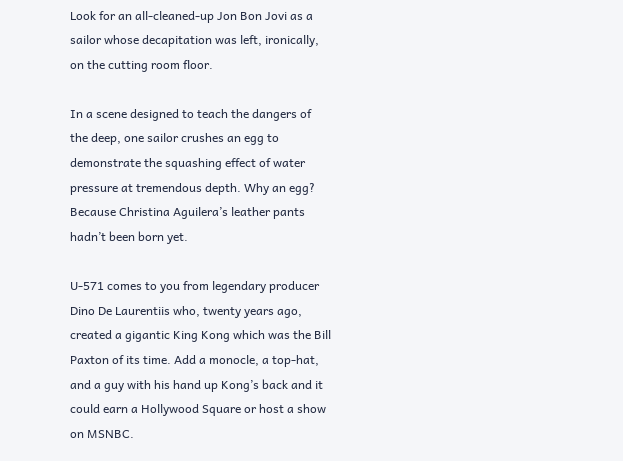Look for an all-cleaned-up Jon Bon Jovi as a sailor whose decapitation was left, ironically, on the cutting room floor.

In a scene designed to teach the dangers of the deep, one sailor crushes an egg to demonstrate the squashing effect of water pressure at tremendous depth. Why an egg? Because Christina Aguilera’s leather pants hadn’t been born yet.

U-571 comes to you from legendary producer Dino De Laurentiis who, twenty years ago, created a gigantic King Kong which was the Bill Paxton of its time. Add a monocle, a top-hat, and a guy with his hand up Kong’s back and it could earn a Hollywood Square or host a show on MSNBC.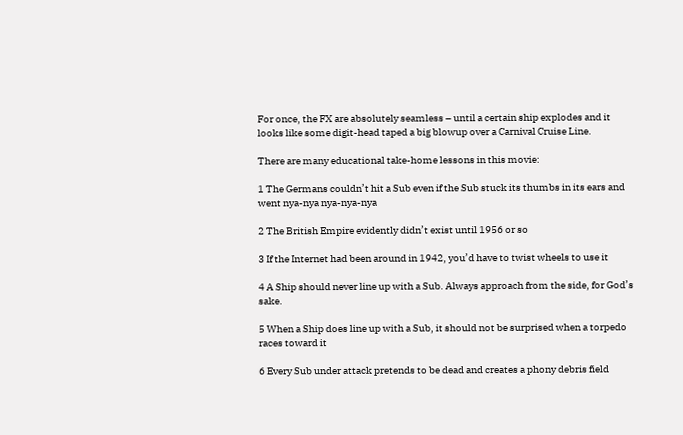For once, the FX are absolutely seamless – until a certain ship explodes and it looks like some digit-head taped a big blowup over a Carnival Cruise Line.

There are many educational take-home lessons in this movie:

1 The Germans couldn’t hit a Sub even if the Sub stuck its thumbs in its ears and went nya-nya nya-nya-nya

2 The British Empire evidently didn’t exist until 1956 or so

3 If the Internet had been around in 1942, you’d have to twist wheels to use it

4 A Ship should never line up with a Sub. Always approach from the side, for God’s sake.

5 When a Ship does line up with a Sub, it should not be surprised when a torpedo races toward it

6 Every Sub under attack pretends to be dead and creates a phony debris field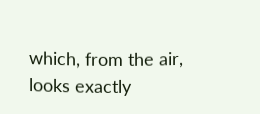which, from the air, looks exactly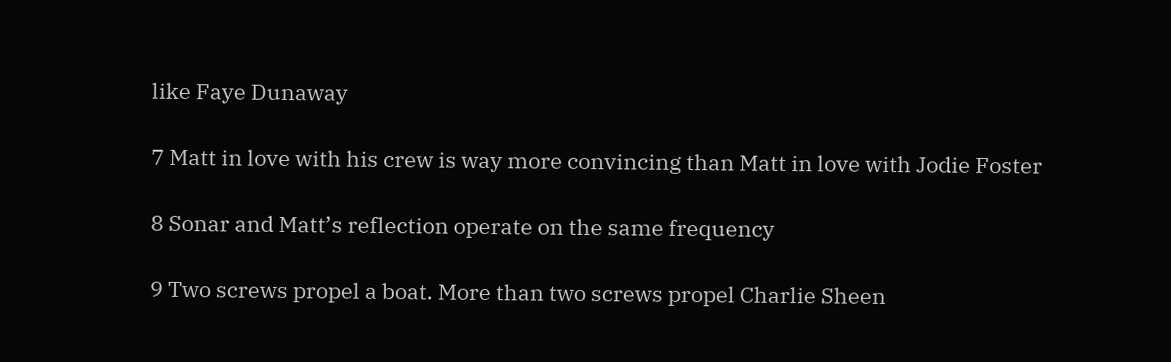like Faye Dunaway

7 Matt in love with his crew is way more convincing than Matt in love with Jodie Foster

8 Sonar and Matt’s reflection operate on the same frequency

9 Two screws propel a boat. More than two screws propel Charlie Sheen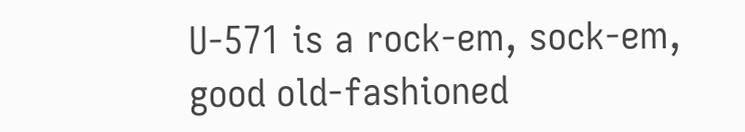U-571 is a rock-em, sock-em, good old-fashioned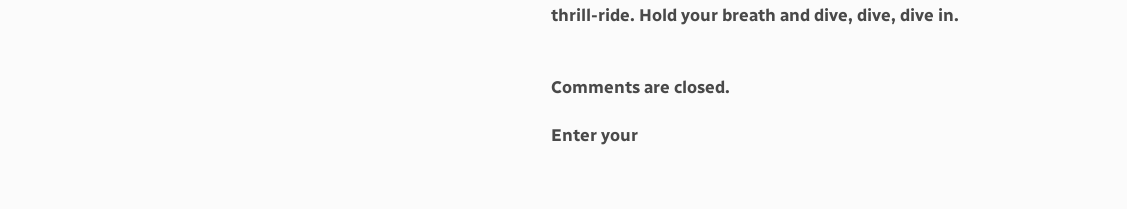thrill-ride. Hold your breath and dive, dive, dive in.


Comments are closed.

Enter your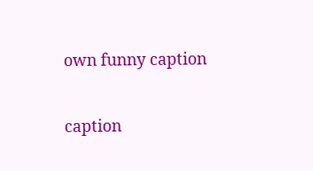own funny caption

caption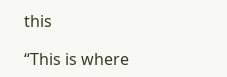this

“This is where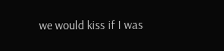we would kiss if I was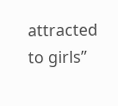attracted to girls”